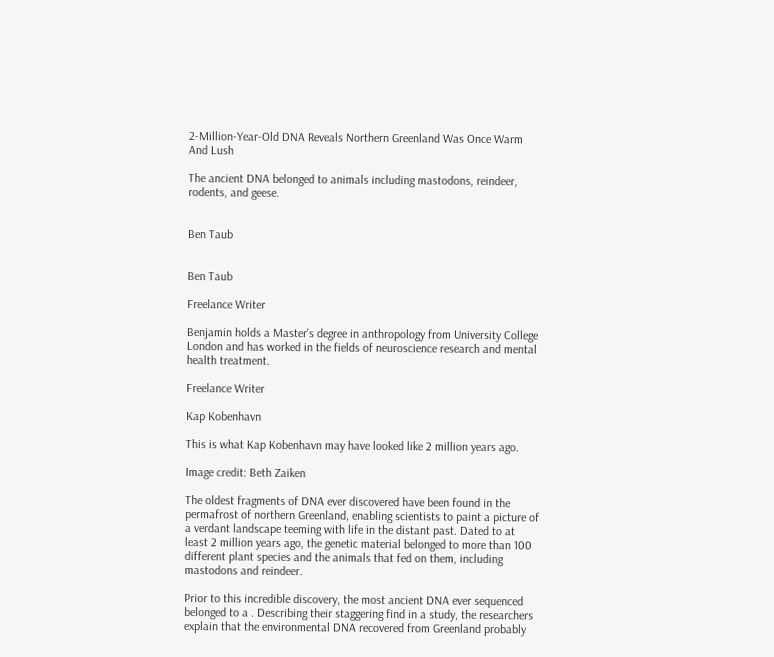2-Million-Year-Old DNA Reveals Northern Greenland Was Once Warm And Lush

The ancient DNA belonged to animals including mastodons, reindeer, rodents, and geese.


Ben Taub


Ben Taub

Freelance Writer

Benjamin holds a Master's degree in anthropology from University College London and has worked in the fields of neuroscience research and mental health treatment.

Freelance Writer

Kap Kobenhavn

This is what Kap Kobenhavn may have looked like 2 million years ago.

Image credit: Beth Zaiken

The oldest fragments of DNA ever discovered have been found in the permafrost of northern Greenland, enabling scientists to paint a picture of a verdant landscape teeming with life in the distant past. Dated to at least 2 million years ago, the genetic material belonged to more than 100 different plant species and the animals that fed on them, including mastodons and reindeer.

Prior to this incredible discovery, the most ancient DNA ever sequenced belonged to a . Describing their staggering find in a study, the researchers explain that the environmental DNA recovered from Greenland probably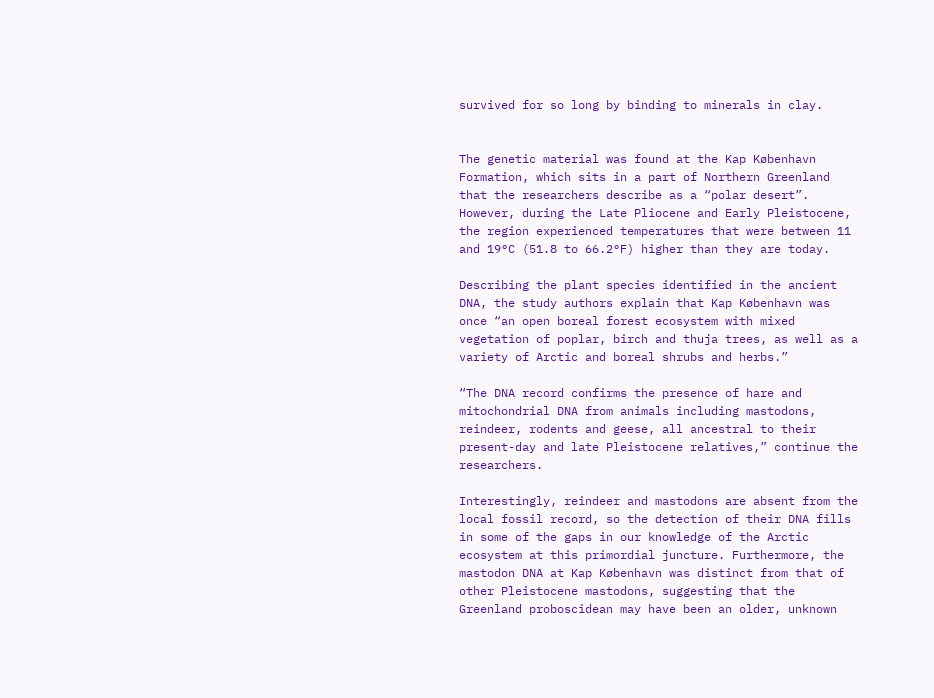survived for so long by binding to minerals in clay.


The genetic material was found at the Kap København Formation, which sits in a part of Northern Greenland that the researchers describe as a “polar desert”. However, during the Late Pliocene and Early Pleistocene, the region experienced temperatures that were between 11 and 19°C (51.8 to 66.2°F) higher than they are today.

Describing the plant species identified in the ancient DNA, the study authors explain that Kap København was once “an open boreal forest ecosystem with mixed vegetation of poplar, birch and thuja trees, as well as a variety of Arctic and boreal shrubs and herbs.”

“The DNA record confirms the presence of hare and mitochondrial DNA from animals including mastodons, reindeer, rodents and geese, all ancestral to their present-day and late Pleistocene relatives,” continue the researchers.

Interestingly, reindeer and mastodons are absent from the local fossil record, so the detection of their DNA fills in some of the gaps in our knowledge of the Arctic ecosystem at this primordial juncture. Furthermore, the mastodon DNA at Kap København was distinct from that of other Pleistocene mastodons, suggesting that the Greenland proboscidean may have been an older, unknown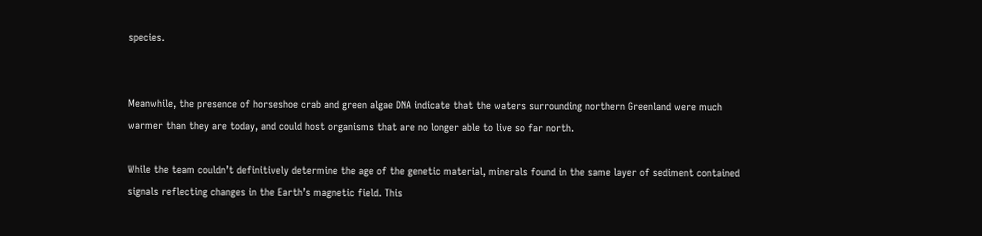species.


Meanwhile, the presence of horseshoe crab and green algae DNA indicate that the waters surrounding northern Greenland were much warmer than they are today, and could host organisms that are no longer able to live so far north.

While the team couldn’t definitively determine the age of the genetic material, minerals found in the same layer of sediment contained signals reflecting changes in the Earth’s magnetic field. This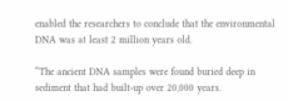enabled the researchers to conclude that the environmental DNA was at least 2 million years old.

“The ancient DNA samples were found buried deep in sediment that had built-up over 20,000 years.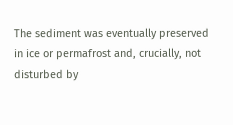The sediment was eventually preserved in ice or permafrost and, crucially, not disturbed by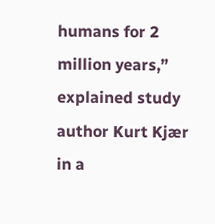humans for 2 million years,” explained study author Kurt Kjær in a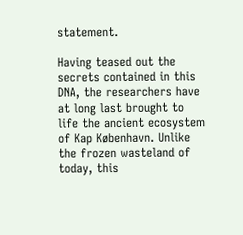statement.

Having teased out the secrets contained in this DNA, the researchers have at long last brought to life the ancient ecosystem of Kap København. Unlike the frozen wasteland of today, this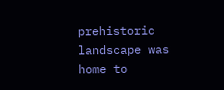prehistoric landscape was home to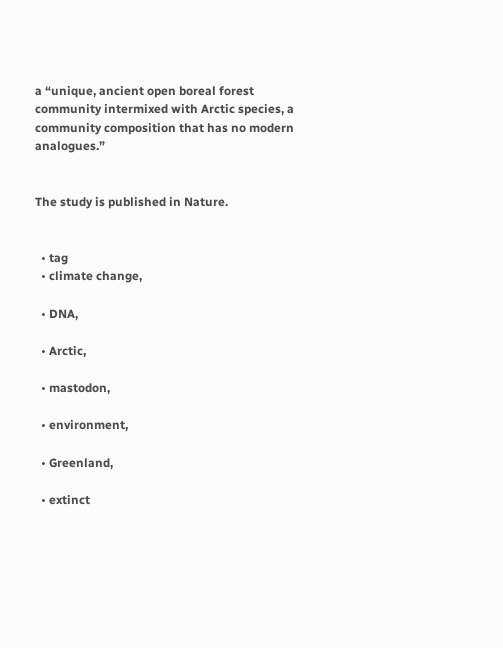a “unique, ancient open boreal forest community intermixed with Arctic species, a community composition that has no modern analogues.”


The study is published in Nature.


  • tag
  • climate change,

  • DNA,

  • Arctic,

  • mastodon,

  • environment,

  • Greenland,

  • extinct